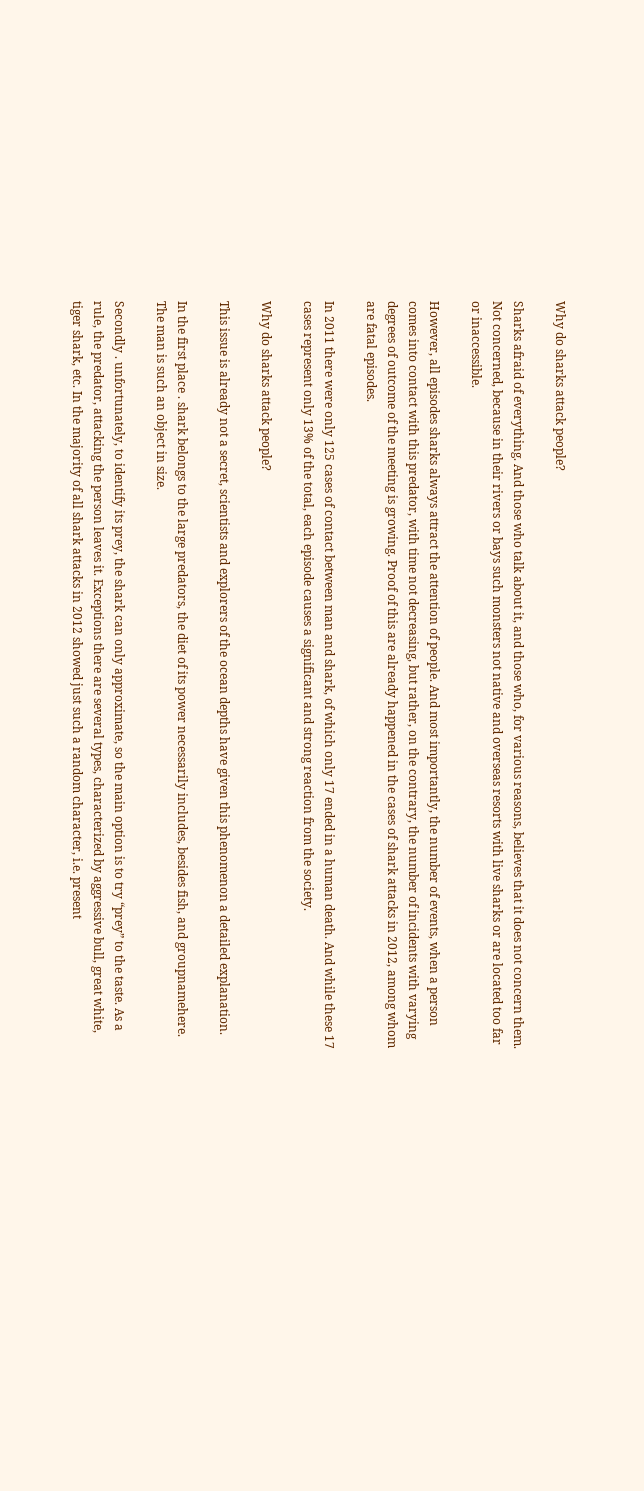Why do sharks attack people?

Sharks afraid of everything. And those who talk about it, and those who, for various reasons, believes that it does not concern them. Not concerned, because in their rivers or bays such monsters not native and overseas resorts with live sharks or are located too far or inaccessible.

However, all episodes sharks always attract the attention of people. And most importantly, the number of events, when a person comes into contact with this predator, with time not decreasing, but rather, on the contrary, the number of incidents with varying degrees of outcome of the meeting is growing. Proof of this are already happened in the cases of shark attacks in 2012, among whom are fatal episodes.

In 2011 there were only 125 cases of contact between man and shark, of which only 17 ended in a human death. And while these 17 cases represent only 13% of the total, each episode causes a significant and strong reaction from the society.

Why do sharks attack people?

This issue is already not a secret, scientists and explorers of the ocean depths have given this phenomenon a detailed explanation.

In the first place . shark belongs to the large predators, the diet of its power necessarily includes, besides fish, and groupnamehere. The man is such an object in size.

Secondly . unfortunately, to identify its prey, the shark can only approximate, so the main option is to try “prey” to the taste. As a rule, the predator, attacking the person leaves it. Exceptions there are several types, characterized by aggressive bull, great white, tiger shark, etc. In the majority of all shark attacks in 2012 showed just such a random character, i.e. present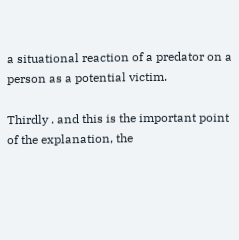a situational reaction of a predator on a person as a potential victim.

Thirdly . and this is the important point of the explanation, the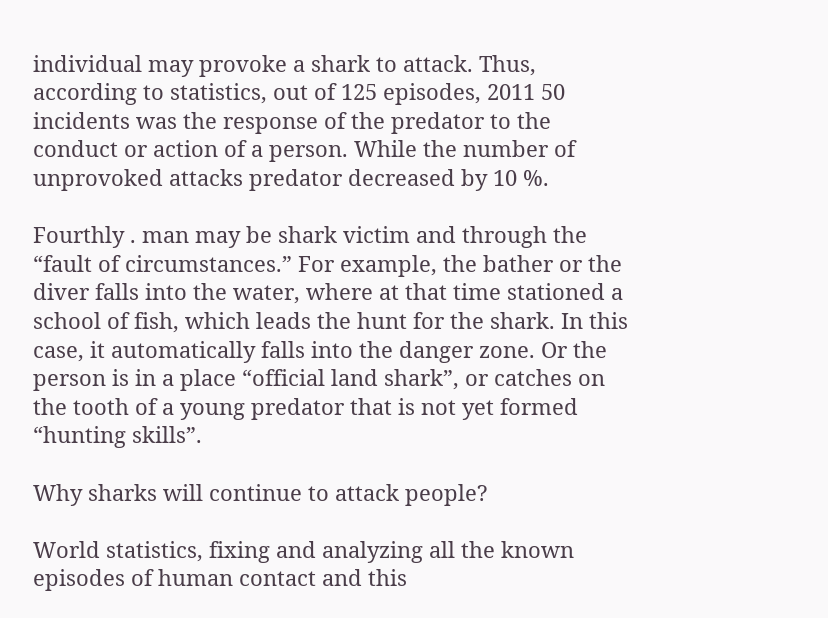individual may provoke a shark to attack. Thus, according to statistics, out of 125 episodes, 2011 50 incidents was the response of the predator to the conduct or action of a person. While the number of unprovoked attacks predator decreased by 10 %.

Fourthly . man may be shark victim and through the “fault of circumstances.” For example, the bather or the diver falls into the water, where at that time stationed a school of fish, which leads the hunt for the shark. In this case, it automatically falls into the danger zone. Or the person is in a place “official land shark”, or catches on the tooth of a young predator that is not yet formed “hunting skills”.

Why sharks will continue to attack people?

World statistics, fixing and analyzing all the known episodes of human contact and this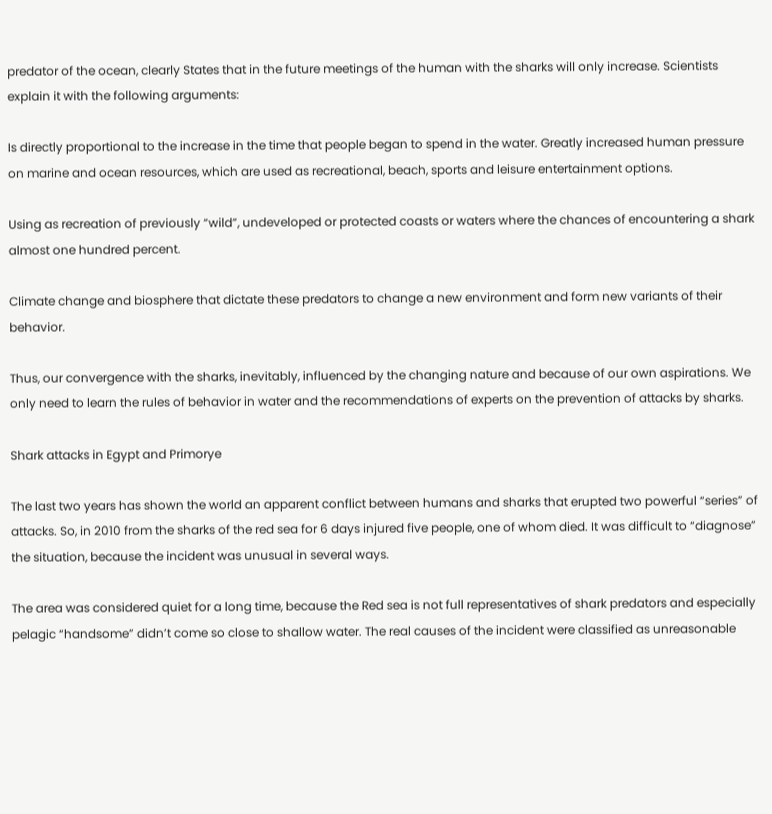predator of the ocean, clearly States that in the future meetings of the human with the sharks will only increase. Scientists explain it with the following arguments:

Is directly proportional to the increase in the time that people began to spend in the water. Greatly increased human pressure on marine and ocean resources, which are used as recreational, beach, sports and leisure entertainment options.

Using as recreation of previously “wild”, undeveloped or protected coasts or waters where the chances of encountering a shark almost one hundred percent.

Climate change and biosphere that dictate these predators to change a new environment and form new variants of their behavior.

Thus, our convergence with the sharks, inevitably, influenced by the changing nature and because of our own aspirations. We only need to learn the rules of behavior in water and the recommendations of experts on the prevention of attacks by sharks.

Shark attacks in Egypt and Primorye

The last two years has shown the world an apparent conflict between humans and sharks that erupted two powerful “series” of attacks. So, in 2010 from the sharks of the red sea for 6 days injured five people, one of whom died. It was difficult to “diagnose” the situation, because the incident was unusual in several ways.

The area was considered quiet for a long time, because the Red sea is not full representatives of shark predators and especially pelagic “handsome” didn’t come so close to shallow water. The real causes of the incident were classified as unreasonable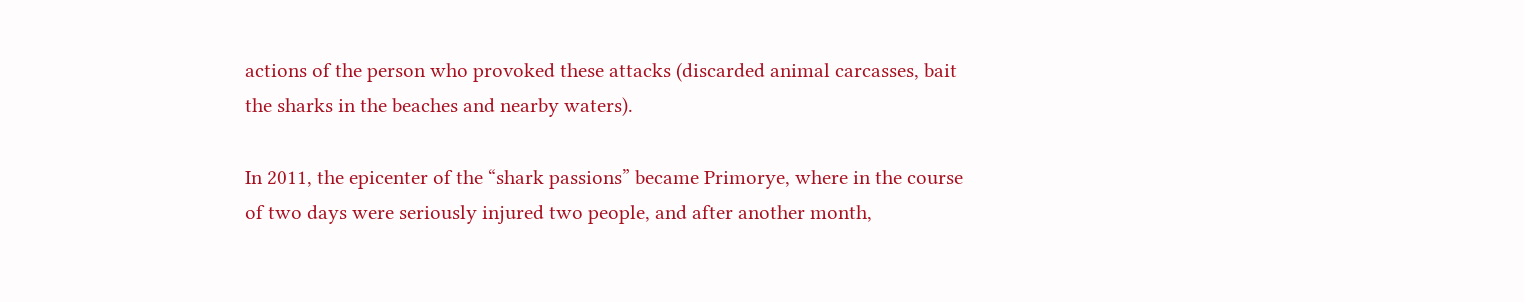actions of the person who provoked these attacks (discarded animal carcasses, bait the sharks in the beaches and nearby waters).

In 2011, the epicenter of the “shark passions” became Primorye, where in the course of two days were seriously injured two people, and after another month,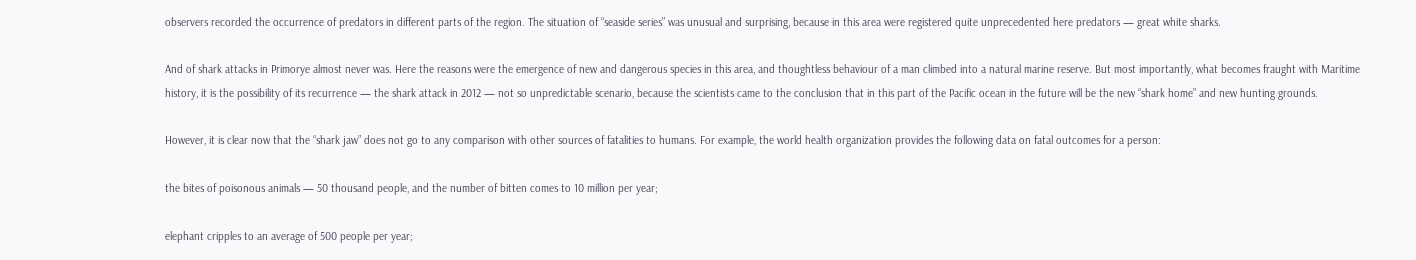observers recorded the occurrence of predators in different parts of the region. The situation of “seaside series” was unusual and surprising, because in this area were registered quite unprecedented here predators — great white sharks.

And of shark attacks in Primorye almost never was. Here the reasons were the emergence of new and dangerous species in this area, and thoughtless behaviour of a man climbed into a natural marine reserve. But most importantly, what becomes fraught with Maritime history, it is the possibility of its recurrence — the shark attack in 2012 — not so unpredictable scenario, because the scientists came to the conclusion that in this part of the Pacific ocean in the future will be the new “shark home” and new hunting grounds.

However, it is clear now that the “shark jaw” does not go to any comparison with other sources of fatalities to humans. For example, the world health organization provides the following data on fatal outcomes for a person:

the bites of poisonous animals — 50 thousand people, and the number of bitten comes to 10 million per year;

elephant cripples to an average of 500 people per year;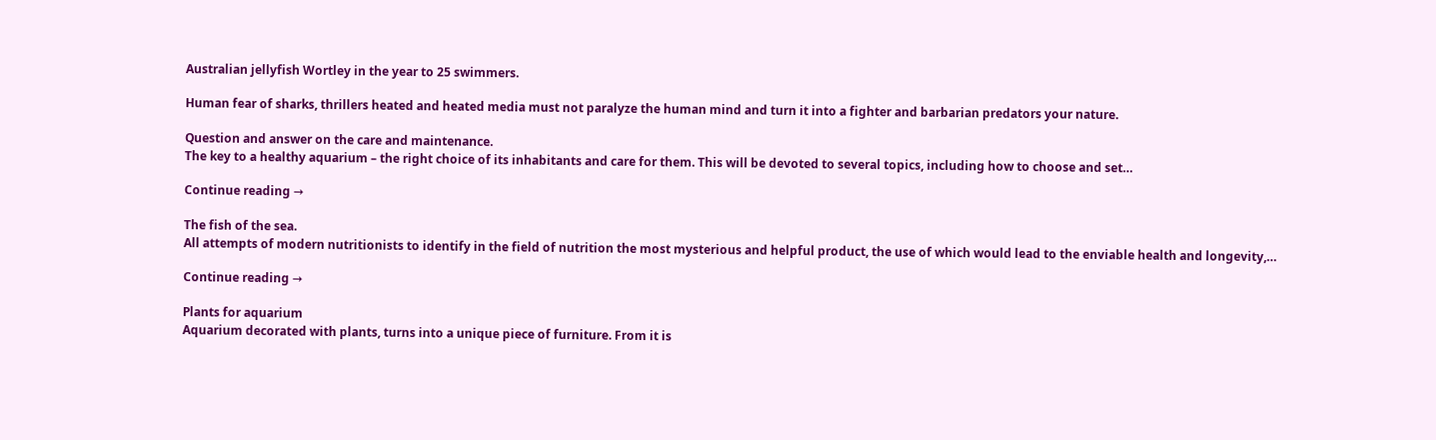Australian jellyfish Wortley in the year to 25 swimmers.

Human fear of sharks, thrillers heated and heated media must not paralyze the human mind and turn it into a fighter and barbarian predators your nature.

Question and answer on the care and maintenance.
The key to a healthy aquarium – the right choice of its inhabitants and care for them. This will be devoted to several topics, including how to choose and set…

Continue reading →

The fish of the sea.
All attempts of modern nutritionists to identify in the field of nutrition the most mysterious and helpful product, the use of which would lead to the enviable health and longevity,…

Continue reading →

Plants for aquarium
Aquarium decorated with plants, turns into a unique piece of furniture. From it is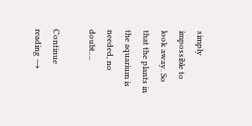simply impossible to look away. So that the plants in the aquarium is needed, no doubt.…

Continue reading →